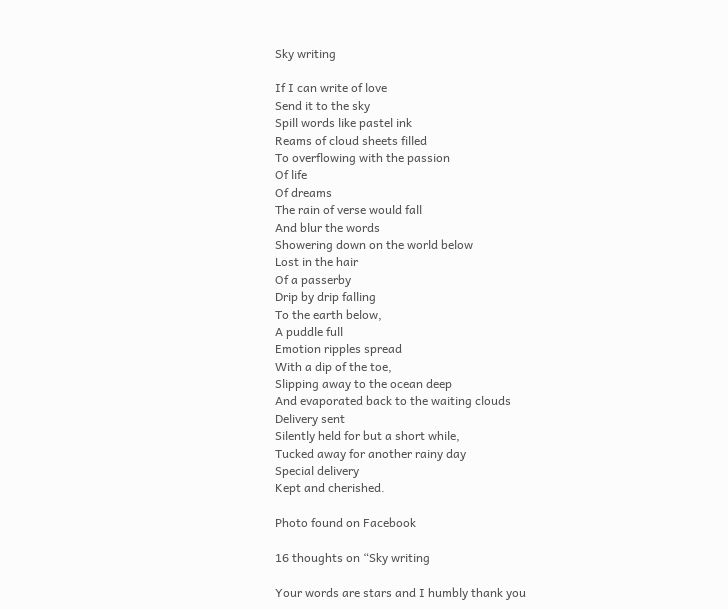Sky writing

If I can write of love
Send it to the sky
Spill words like pastel ink
Reams of cloud sheets filled
To overflowing with the passion
Of life
Of dreams
The rain of verse would fall
And blur the words
Showering down on the world below
Lost in the hair
Of a passerby
Drip by drip falling
To the earth below,
A puddle full
Emotion ripples spread
With a dip of the toe,
Slipping away to the ocean deep
And evaporated back to the waiting clouds
Delivery sent
Silently held for but a short while,
Tucked away for another rainy day
Special delivery
Kept and cherished.

Photo found on Facebook

16 thoughts on “Sky writing

Your words are stars and I humbly thank you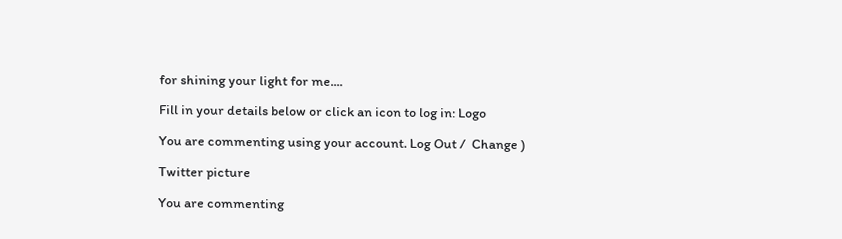for shining your light for me....

Fill in your details below or click an icon to log in: Logo

You are commenting using your account. Log Out /  Change )

Twitter picture

You are commenting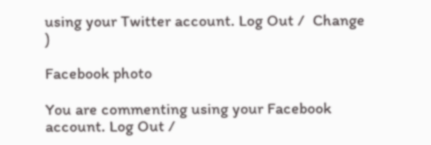using your Twitter account. Log Out /  Change )

Facebook photo

You are commenting using your Facebook account. Log Out /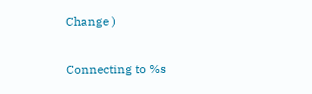Change )

Connecting to %s